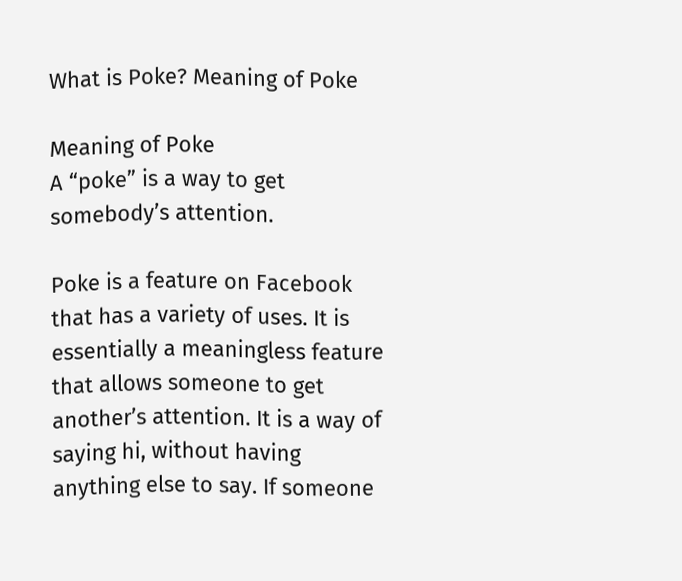What is Poke? Meaning of Poke

Meaning of Poke
A “poke” is a way to get somebody’s attention.

Poke is a feature on Facebook that has a variety of uses. It is essentially a meaningless feature that allows someone to get another’s attention. It is a way of saying hi, without having anything else to say. If someone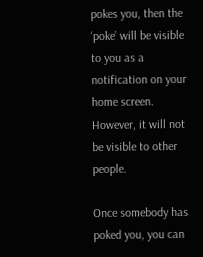pokes you, then the ‘poke’ will be visible to you as a notification on your home screen.  However, it will not be visible to other people.

Once somebody has poked you, you can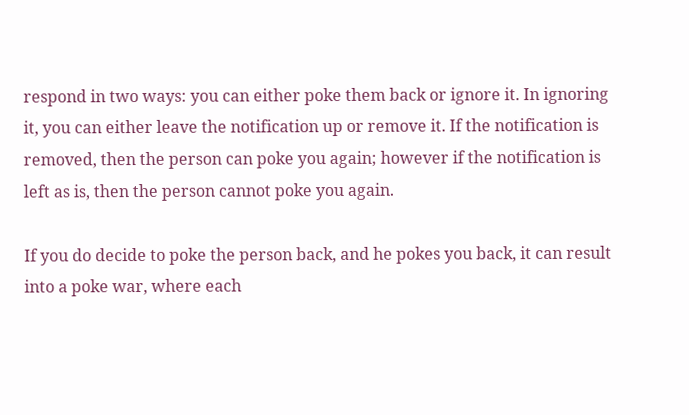respond in two ways: you can either poke them back or ignore it. In ignoring it, you can either leave the notification up or remove it. If the notification is removed, then the person can poke you again; however if the notification is left as is, then the person cannot poke you again.

If you do decide to poke the person back, and he pokes you back, it can result into a poke war, where each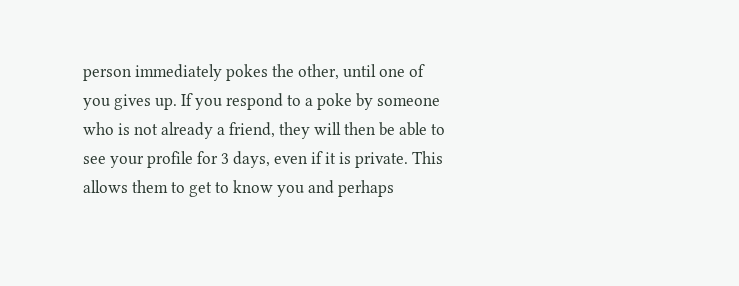person immediately pokes the other, until one of you gives up. If you respond to a poke by someone who is not already a friend, they will then be able to see your profile for 3 days, even if it is private. This allows them to get to know you and perhaps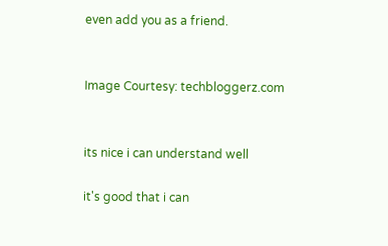even add you as a friend.


Image Courtesy: techbloggerz.com


its nice i can understand well

it's good that i can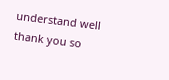understand well thank you so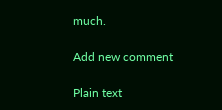much.

Add new comment

Plain text